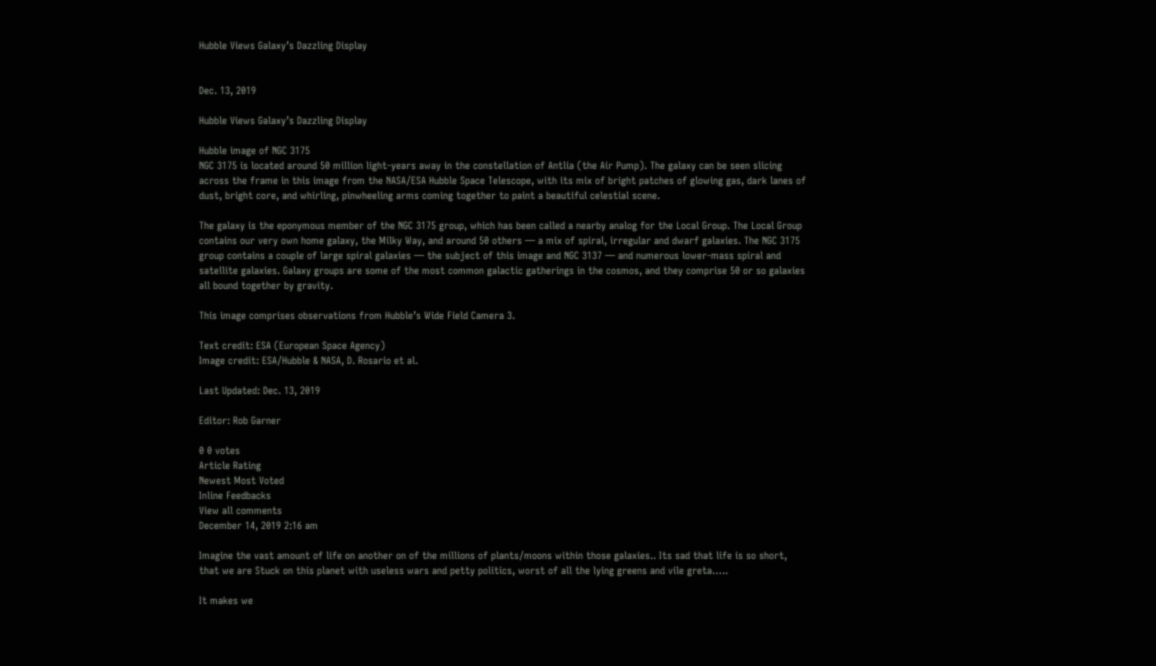Hubble Views Galaxy’s Dazzling Display


Dec. 13, 2019

Hubble Views Galaxy’s Dazzling Display

Hubble image of NGC 3175
NGC 3175 is located around 50 million light-years away in the constellation of Antlia (the Air Pump). The galaxy can be seen slicing across the frame in this image from the NASA/ESA Hubble Space Telescope, with its mix of bright patches of glowing gas, dark lanes of dust, bright core, and whirling, pinwheeling arms coming together to paint a beautiful celestial scene.

The galaxy is the eponymous member of the NGC 3175 group, which has been called a nearby analog for the Local Group. The Local Group contains our very own home galaxy, the Milky Way, and around 50 others — a mix of spiral, irregular and dwarf galaxies. The NGC 3175 group contains a couple of large spiral galaxies — the subject of this image and NGC 3137 — and numerous lower-mass spiral and satellite galaxies. Galaxy groups are some of the most common galactic gatherings in the cosmos, and they comprise 50 or so galaxies all bound together by gravity.

This image comprises observations from Hubble’s Wide Field Camera 3.

Text credit: ESA (European Space Agency)
Image credit: ESA/Hubble & NASA, D. Rosario et al.

Last Updated: Dec. 13, 2019

Editor: Rob Garner

0 0 votes
Article Rating
Newest Most Voted
Inline Feedbacks
View all comments
December 14, 2019 2:16 am

Imagine the vast amount of life on another on of the millions of plants/moons within those galaxies.. Its sad that life is so short, that we are Stuck on this planet with useless wars and petty politics, worst of all the lying greens and vile greta…..

It makes we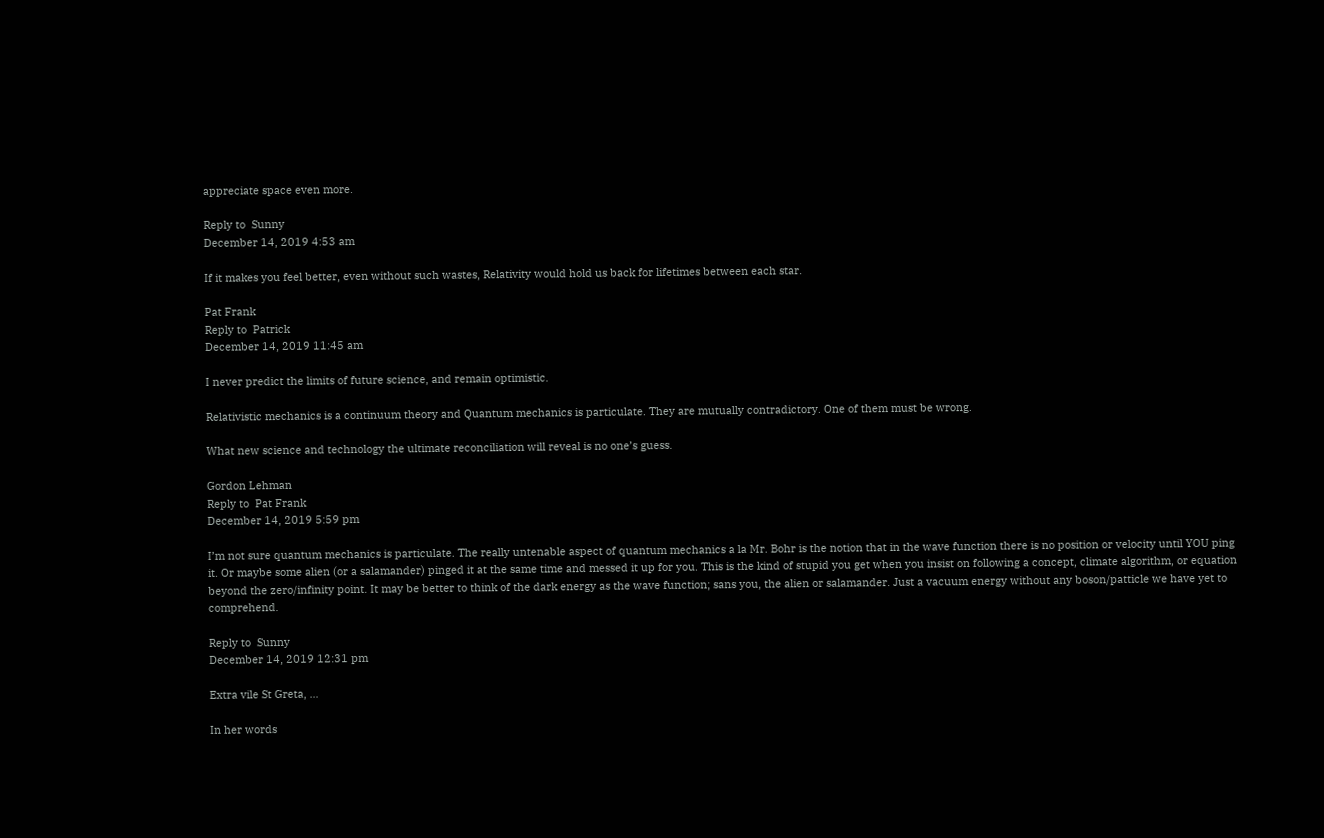appreciate space even more.

Reply to  Sunny
December 14, 2019 4:53 am

If it makes you feel better, even without such wastes, Relativity would hold us back for lifetimes between each star.

Pat Frank
Reply to  Patrick
December 14, 2019 11:45 am

I never predict the limits of future science, and remain optimistic.

Relativistic mechanics is a continuum theory and Quantum mechanics is particulate. They are mutually contradictory. One of them must be wrong.

What new science and technology the ultimate reconciliation will reveal is no one’s guess.

Gordon Lehman
Reply to  Pat Frank
December 14, 2019 5:59 pm

I’m not sure quantum mechanics is particulate. The really untenable aspect of quantum mechanics a la Mr. Bohr is the notion that in the wave function there is no position or velocity until YOU ping it. Or maybe some alien (or a salamander) pinged it at the same time and messed it up for you. This is the kind of stupid you get when you insist on following a concept, climate algorithm, or equation beyond the zero/infinity point. It may be better to think of the dark energy as the wave function; sans you, the alien or salamander. Just a vacuum energy without any boson/patticle we have yet to comprehend.

Reply to  Sunny
December 14, 2019 12:31 pm

Extra vile St Greta, …

In her words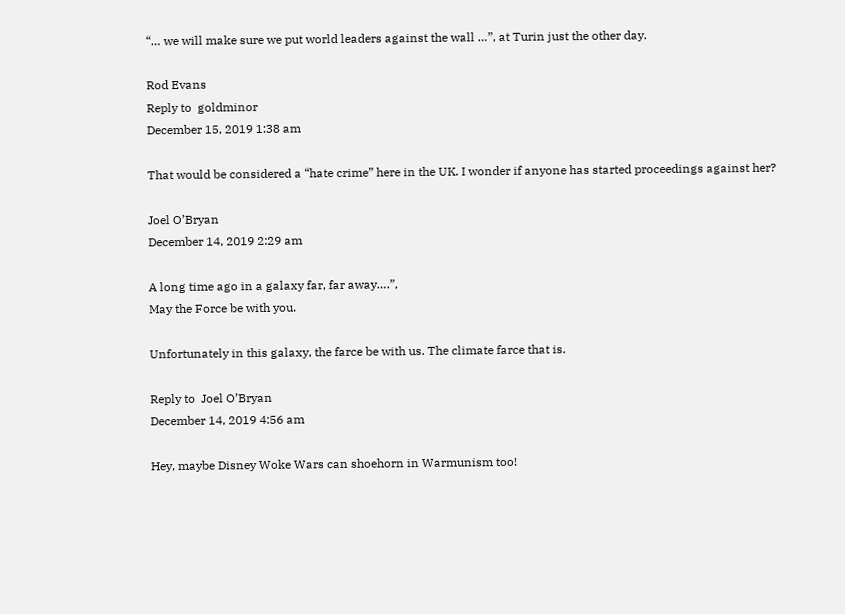“… we will make sure we put world leaders against the wall …”, at Turin just the other day.

Rod Evans
Reply to  goldminor
December 15, 2019 1:38 am

That would be considered a “hate crime” here in the UK. I wonder if anyone has started proceedings against her?

Joel O’Bryan
December 14, 2019 2:29 am

A long time ago in a galaxy far, far away….”,
May the Force be with you.

Unfortunately in this galaxy, the farce be with us. The climate farce that is.

Reply to  Joel O’Bryan
December 14, 2019 4:56 am

Hey, maybe Disney Woke Wars can shoehorn in Warmunism too!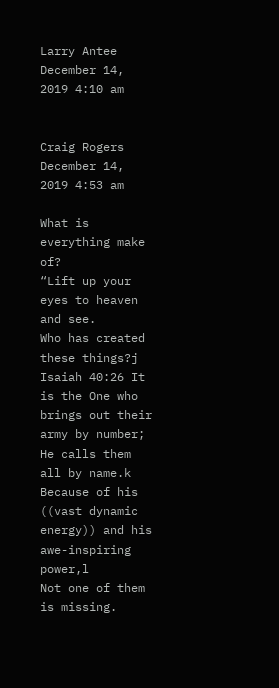Larry Antee
December 14, 2019 4:10 am


Craig Rogers
December 14, 2019 4:53 am

What is everything make of?
“Lift up your eyes to heaven and see.
Who has created these things?j
Isaiah 40:26 It is the One who brings out their army by number;
He calls them all by name.k
Because of his ((vast dynamic energy)) and his awe-inspiring power,l
Not one of them is missing.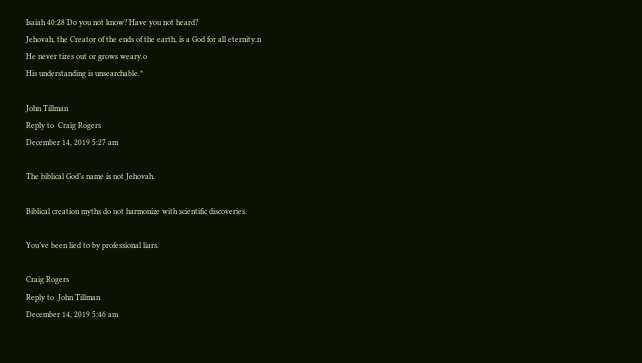Isaiah 40:28 Do you not know? Have you not heard?
Jehovah, the Creator of the ends of the earth, is a God for all eternity.n
He never tires out or grows weary.o
His understanding is unsearchable.*

John Tillman
Reply to  Craig Rogers
December 14, 2019 5:27 am

The biblical God’s name is not Jehovah.

Biblical creation myths do not harmonize with scientific discoveries.

You’ve been lied to by professional liars.

Craig Rogers
Reply to  John Tillman
December 14, 2019 5:46 am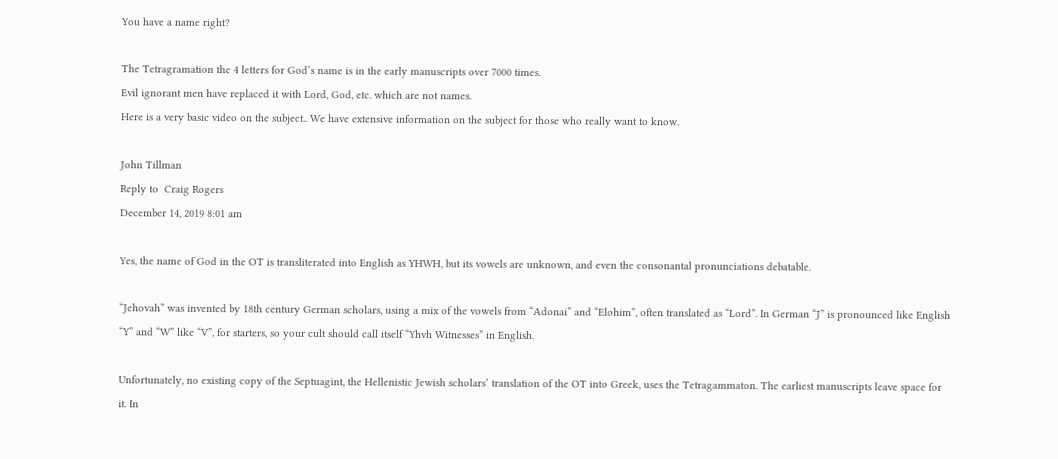You have a name right?

The Tetragramation the 4 letters for God’s name is in the early manuscripts over 7000 times.
Evil ignorant men have replaced it with Lord, God, etc. which are not names.
Here is a very basic video on the subject.. We have extensive information on the subject for those who really want to know.

John Tillman
Reply to  Craig Rogers
December 14, 2019 8:01 am

Yes, the name of God in the OT is transliterated into English as YHWH, but its vowels are unknown, and even the consonantal pronunciations debatable.

“Jehovah” was invented by 18th century German scholars, using a mix of the vowels from “Adonai” and “Elohim”, often translated as “Lord”. In German “J” is pronounced like English “Y” and “W” like “V”, for starters, so your cult should call itself “Yhvh Witnesses” in English.

Unfortunately, no existing copy of the Septuagint, the Hellenistic Jewish scholars’ translation of the OT into Greek, uses the Tetragammaton. The earliest manuscripts leave space for it. In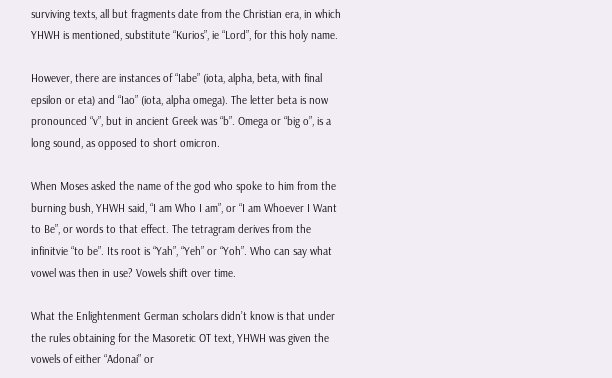surviving texts, all but fragments date from the Christian era, in which YHWH is mentioned, substitute “Kurios”, ie “Lord”, for this holy name.

However, there are instances of “Iabe” (iota, alpha, beta, with final epsilon or eta) and “Iao” (iota, alpha omega). The letter beta is now pronounced “v”, but in ancient Greek was “b”. Omega or “big o”, is a long sound, as opposed to short omicron.

When Moses asked the name of the god who spoke to him from the burning bush, YHWH said, “I am Who I am”, or “I am Whoever I Want to Be”, or words to that effect. The tetragram derives from the infinitvie “to be”. Its root is “Yah”, “Yeh” or “Yoh”. Who can say what vowel was then in use? Vowels shift over time.

What the Enlightenment German scholars didn’t know is that under the rules obtaining for the Masoretic OT text, YHWH was given the vowels of either “Adonai” or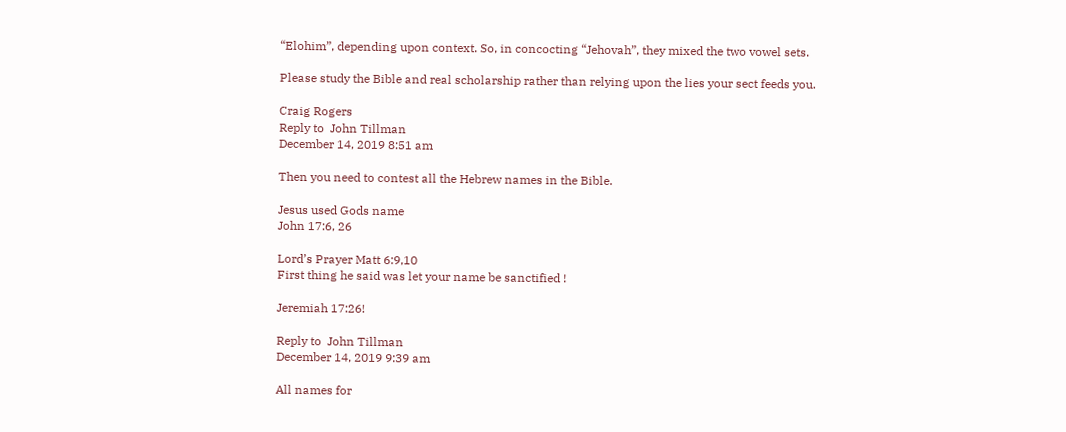“Elohim”, depending upon context. So, in concocting “Jehovah”, they mixed the two vowel sets.

Please study the Bible and real scholarship rather than relying upon the lies your sect feeds you.

Craig Rogers
Reply to  John Tillman
December 14, 2019 8:51 am

Then you need to contest all the Hebrew names in the Bible.

Jesus used Gods name
John 17:6, 26

Lord’s Prayer Matt 6:9,10
First thing he said was let your name be sanctified !

Jeremiah 17:26!

Reply to  John Tillman
December 14, 2019 9:39 am

All names for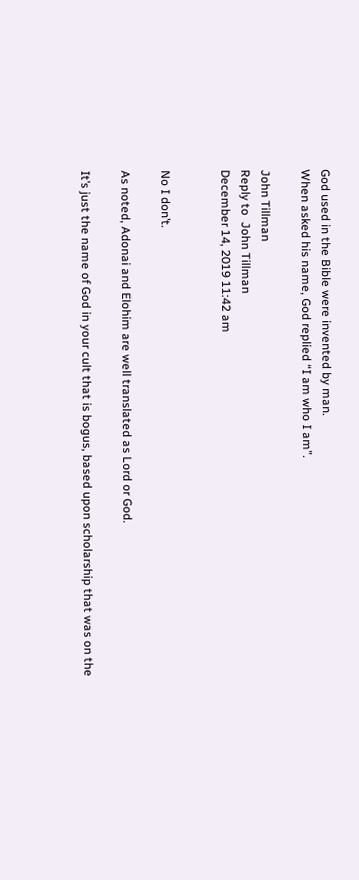God used in the Bible were invented by man.
When asked his name, God replied “I am who I am”.

John Tillman
Reply to  John Tillman
December 14, 2019 11:42 am


No I don’t.

As noted, Adonai and Elohim are well translated as Lord or God.

It’s just the name of God in your cult that is bogus, based upon scholarship that was on the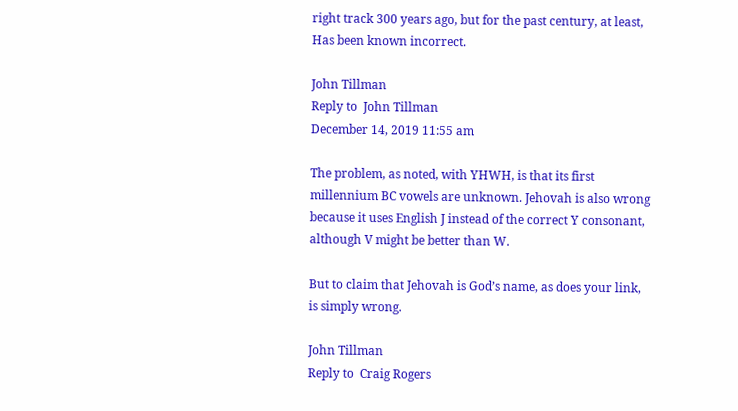right track 300 years ago, but for the past century, at least, Has been known incorrect.

John Tillman
Reply to  John Tillman
December 14, 2019 11:55 am

The problem, as noted, with YHWH, is that its first millennium BC vowels are unknown. Jehovah is also wrong because it uses English J instead of the correct Y consonant, although V might be better than W.

But to claim that Jehovah is God’s name, as does your link, is simply wrong.

John Tillman
Reply to  Craig Rogers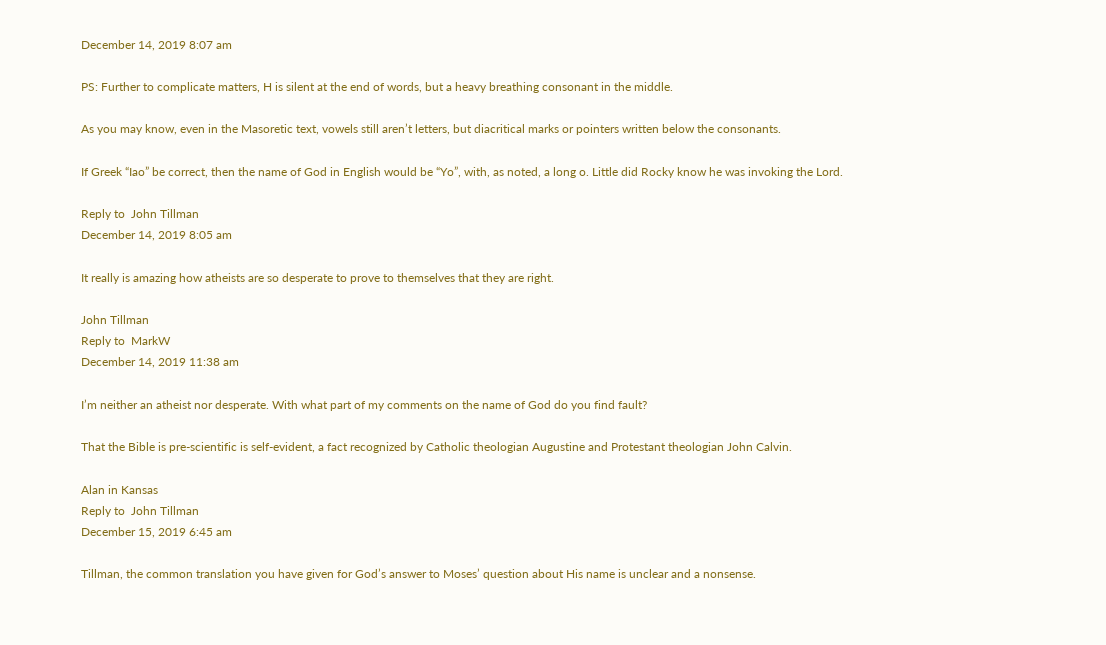December 14, 2019 8:07 am

PS: Further to complicate matters, H is silent at the end of words, but a heavy breathing consonant in the middle.

As you may know, even in the Masoretic text, vowels still aren’t letters, but diacritical marks or pointers written below the consonants.

If Greek “Iao” be correct, then the name of God in English would be “Yo”, with, as noted, a long o. Little did Rocky know he was invoking the Lord.

Reply to  John Tillman
December 14, 2019 8:05 am

It really is amazing how atheists are so desperate to prove to themselves that they are right.

John Tillman
Reply to  MarkW
December 14, 2019 11:38 am

I’m neither an atheist nor desperate. With what part of my comments on the name of God do you find fault?

That the Bible is pre-scientific is self-evident, a fact recognized by Catholic theologian Augustine and Protestant theologian John Calvin.

Alan in Kansas
Reply to  John Tillman
December 15, 2019 6:45 am

Tillman, the common translation you have given for God’s answer to Moses’ question about His name is unclear and a nonsense.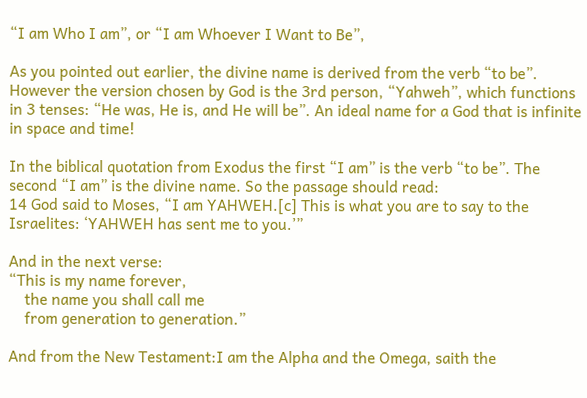“I am Who I am”, or “I am Whoever I Want to Be”,

As you pointed out earlier, the divine name is derived from the verb “to be”. However the version chosen by God is the 3rd person, “Yahweh”, which functions in 3 tenses: “He was, He is, and He will be”. An ideal name for a God that is infinite in space and time!

In the biblical quotation from Exodus the first “I am” is the verb “to be”. The second “I am” is the divine name. So the passage should read:
14 God said to Moses, “I am YAHWEH.[c] This is what you are to say to the Israelites: ‘YAHWEH has sent me to you.’”

And in the next verse:
“This is my name forever,
    the name you shall call me
    from generation to generation.”

And from the New Testament:I am the Alpha and the Omega, saith the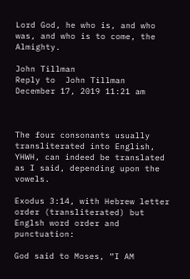Lord God, he who is, and who was, and who is to come, the Almighty.

John Tillman
Reply to  John Tillman
December 17, 2019 11:21 am



The four consonants usually transliterated into English, YHWH, can indeed be translated as I said, depending upon the vowels.

Exodus 3:14, with Hebrew letter order (transliterated) but Englsh word order and punctuation:

God said to Moses, “I AM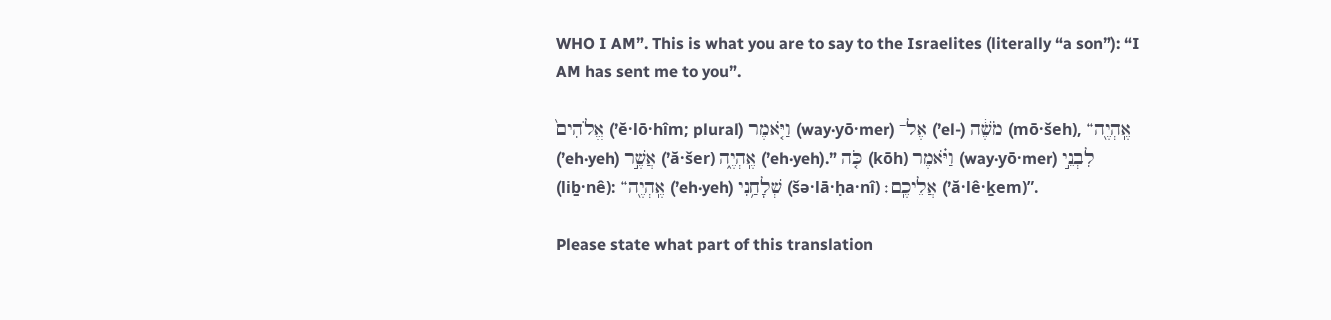WHO I AM”. This is what you are to say to the Israelites (literally “a son”): “I AM has sent me to you”.

אֱלֹהִים֙ (’ĕ·lō·hîm; plural) וַיֹּ֤אמֶר (way·yō·mer) אֶל־ (’el-) מֹשֶׁ֔ה (mō·šeh), “אֶֽהְיֶ֖ה (’eh·yeh) אֲשֶׁ֣ר (’ă·šer) אֶֽהְיֶ֑ה (’eh·yeh).” כֹּ֤ה (kōh) וַיֹּ֗אמֶר (way·yō·mer) לִבְנֵ֣י (liḇ·nê): “אֶֽהְיֶ֖ה (’eh·yeh) שְׁלָחַ֥נִי (šə·lā·ḥa·nî) אֲלֵיכֶֽם׃ (’ă·lê·ḵem)”.

Please state what part of this translation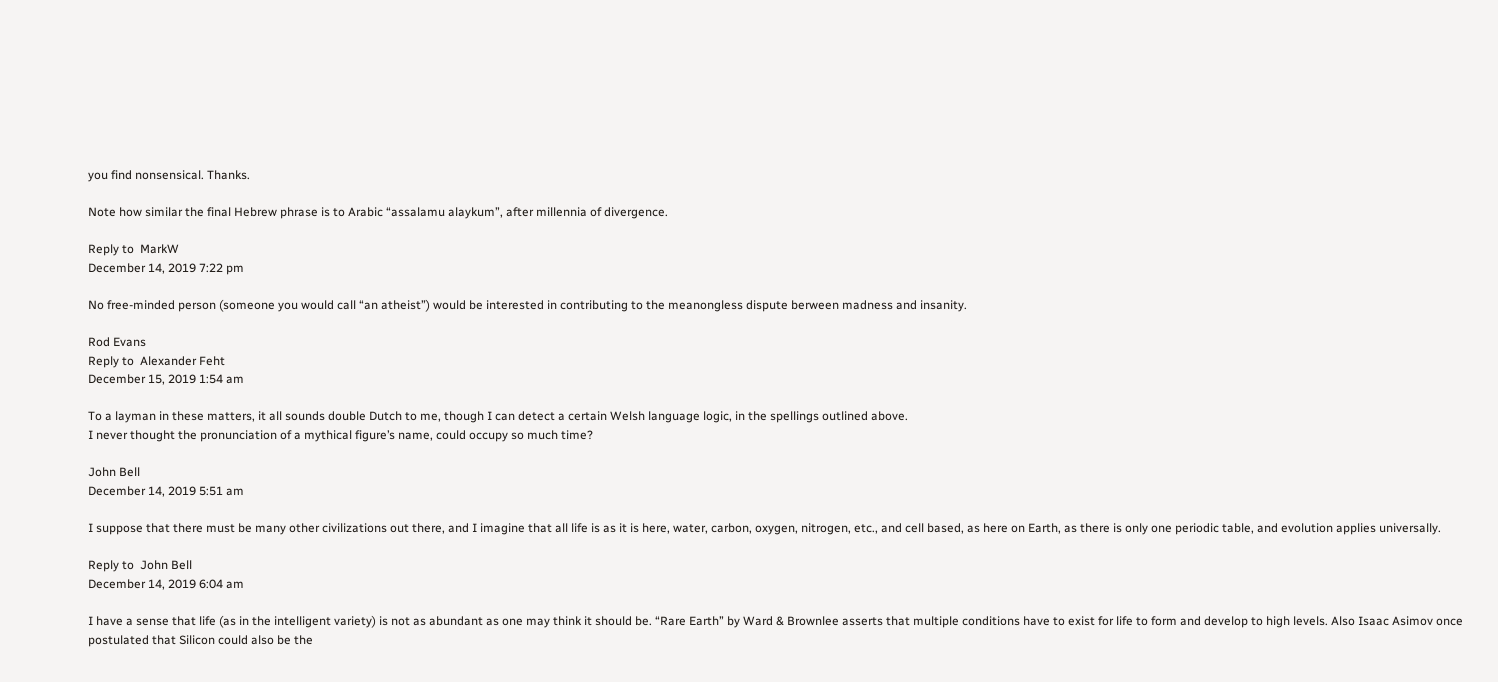you find nonsensical. Thanks.

Note how similar the final Hebrew phrase is to Arabic “assalamu alaykum”, after millennia of divergence.

Reply to  MarkW
December 14, 2019 7:22 pm

No free-minded person (someone you would call “an atheist”) would be interested in contributing to the meanongless dispute berween madness and insanity.

Rod Evans
Reply to  Alexander Feht
December 15, 2019 1:54 am

To a layman in these matters, it all sounds double Dutch to me, though I can detect a certain Welsh language logic, in the spellings outlined above.
I never thought the pronunciation of a mythical figure’s name, could occupy so much time?

John Bell
December 14, 2019 5:51 am

I suppose that there must be many other civilizations out there, and I imagine that all life is as it is here, water, carbon, oxygen, nitrogen, etc., and cell based, as here on Earth, as there is only one periodic table, and evolution applies universally.

Reply to  John Bell
December 14, 2019 6:04 am

I have a sense that life (as in the intelligent variety) is not as abundant as one may think it should be. “Rare Earth” by Ward & Brownlee asserts that multiple conditions have to exist for life to form and develop to high levels. Also Isaac Asimov once postulated that Silicon could also be the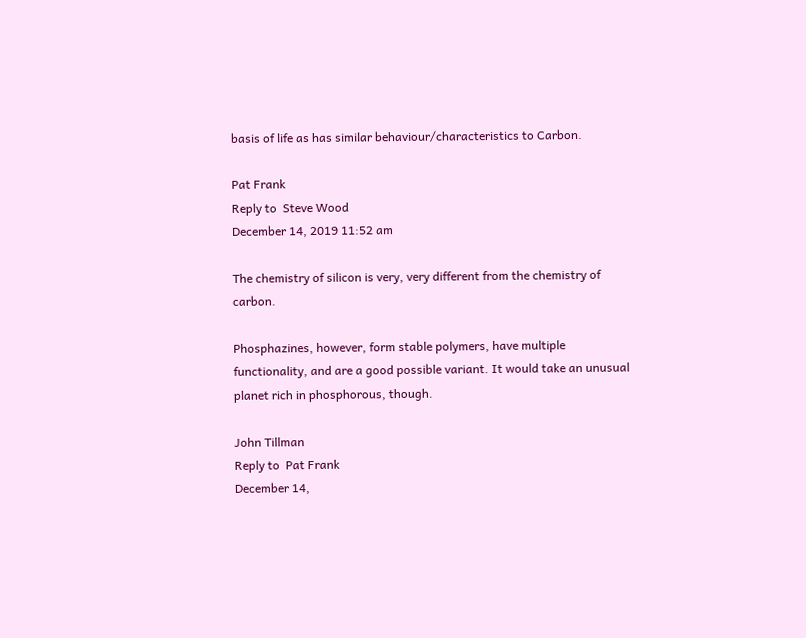basis of life as has similar behaviour/characteristics to Carbon.

Pat Frank
Reply to  Steve Wood
December 14, 2019 11:52 am

The chemistry of silicon is very, very different from the chemistry of carbon.

Phosphazines, however, form stable polymers, have multiple functionality, and are a good possible variant. It would take an unusual planet rich in phosphorous, though.

John Tillman
Reply to  Pat Frank
December 14,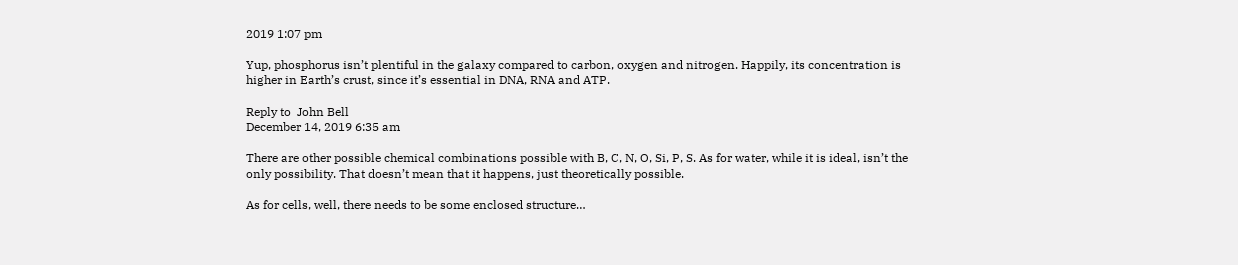2019 1:07 pm

Yup, phosphorus isn’t plentiful in the galaxy compared to carbon, oxygen and nitrogen. Happily, its concentration is higher in Earth’s crust, since it’s essential in DNA, RNA and ATP.

Reply to  John Bell
December 14, 2019 6:35 am

There are other possible chemical combinations possible with B, C, N, O, Si, P, S. As for water, while it is ideal, isn’t the only possibility. That doesn’t mean that it happens, just theoretically possible.

As for cells, well, there needs to be some enclosed structure…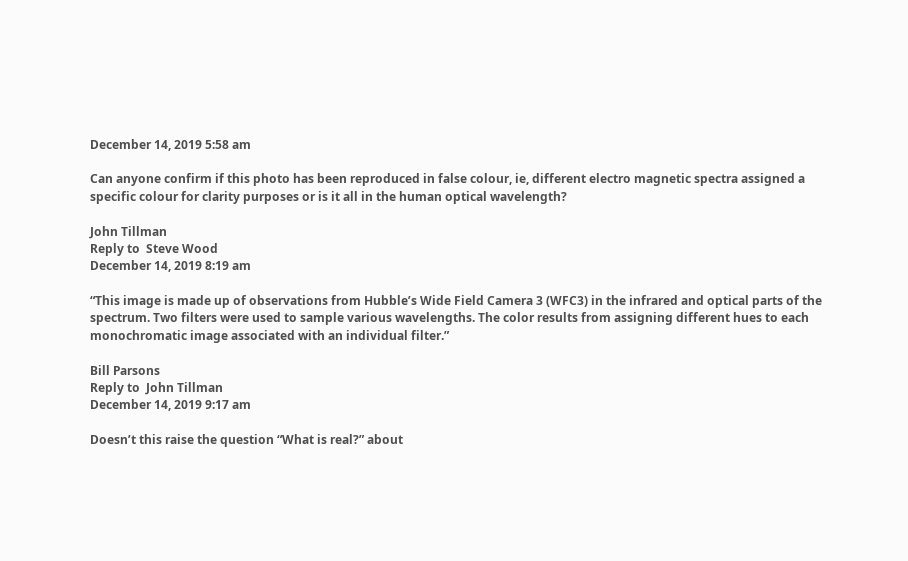December 14, 2019 5:58 am

Can anyone confirm if this photo has been reproduced in false colour, ie, different electro magnetic spectra assigned a specific colour for clarity purposes or is it all in the human optical wavelength?

John Tillman
Reply to  Steve Wood
December 14, 2019 8:19 am

“This image is made up of observations from Hubble’s Wide Field Camera 3 (WFC3) in the infrared and optical parts of the spectrum. Two filters were used to sample various wavelengths. The color results from assigning different hues to each monochromatic image associated with an individual filter.”

Bill Parsons
Reply to  John Tillman
December 14, 2019 9:17 am

Doesn’t this raise the question “What is real?” about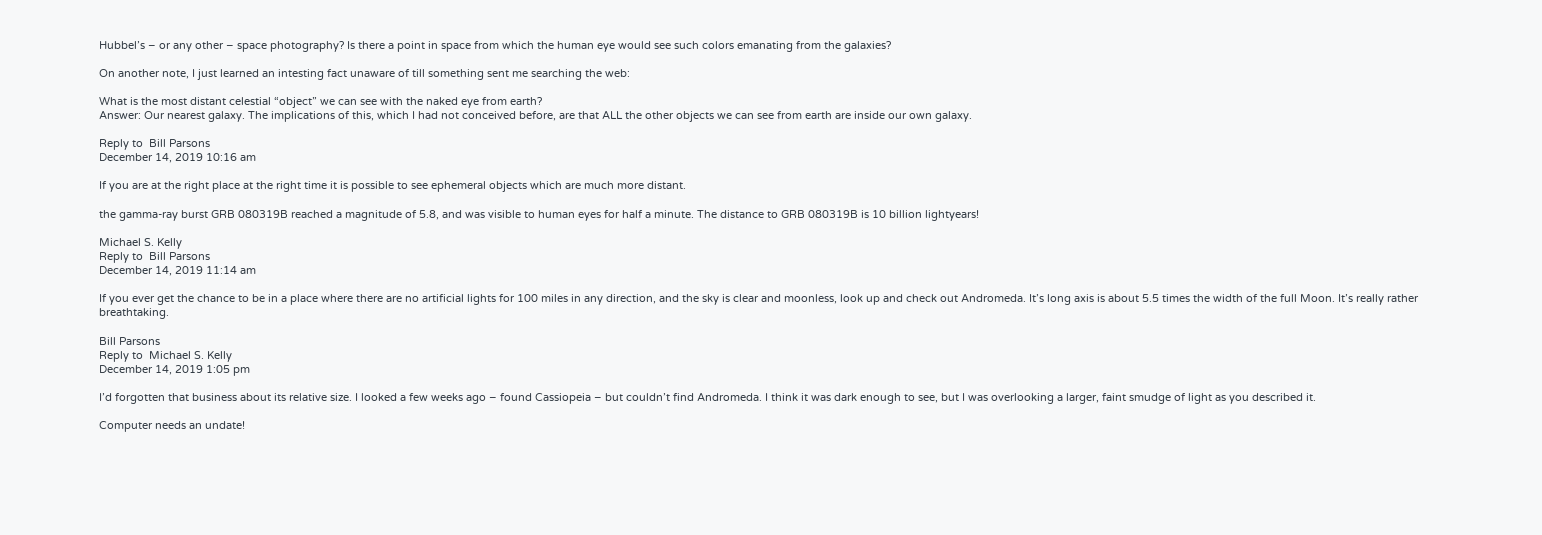Hubbel’s – or any other – space photography? Is there a point in space from which the human eye would see such colors emanating from the galaxies?

On another note, I just learned an intesting fact unaware of till something sent me searching the web:

What is the most distant celestial “object” we can see with the naked eye from earth?
Answer: Our nearest galaxy. The implications of this, which I had not conceived before, are that ALL the other objects we can see from earth are inside our own galaxy.

Reply to  Bill Parsons
December 14, 2019 10:16 am

If you are at the right place at the right time it is possible to see ephemeral objects which are much more distant.

the gamma-ray burst GRB 080319B reached a magnitude of 5.8, and was visible to human eyes for half a minute. The distance to GRB 080319B is 10 billion lightyears!

Michael S. Kelly
Reply to  Bill Parsons
December 14, 2019 11:14 am

If you ever get the chance to be in a place where there are no artificial lights for 100 miles in any direction, and the sky is clear and moonless, look up and check out Andromeda. It’s long axis is about 5.5 times the width of the full Moon. It’s really rather breathtaking.

Bill Parsons
Reply to  Michael S. Kelly
December 14, 2019 1:05 pm

I’d forgotten that business about its relative size. I looked a few weeks ago – found Cassiopeia – but couldn’t find Andromeda. I think it was dark enough to see, but I was overlooking a larger, faint smudge of light as you described it.

Computer needs an undate!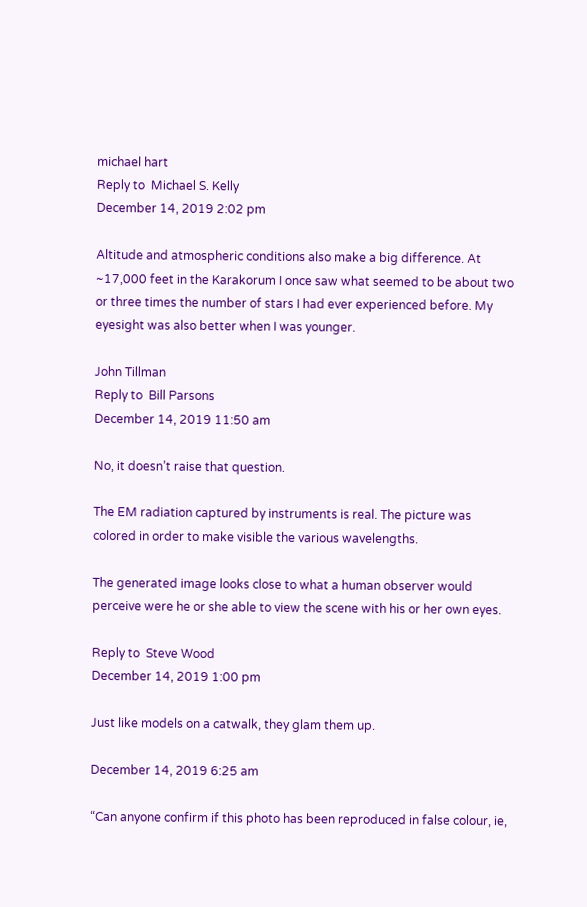michael hart
Reply to  Michael S. Kelly
December 14, 2019 2:02 pm

Altitude and atmospheric conditions also make a big difference. At ~17,000 feet in the Karakorum I once saw what seemed to be about two or three times the number of stars I had ever experienced before. My eyesight was also better when I was younger.

John Tillman
Reply to  Bill Parsons
December 14, 2019 11:50 am

No, it doesn’t raise that question.

The EM radiation captured by instruments is real. The picture was colored in order to make visible the various wavelengths.

The generated image looks close to what a human observer would perceive were he or she able to view the scene with his or her own eyes.

Reply to  Steve Wood
December 14, 2019 1:00 pm

Just like models on a catwalk, they glam them up.

December 14, 2019 6:25 am

“Can anyone confirm if this photo has been reproduced in false colour, ie,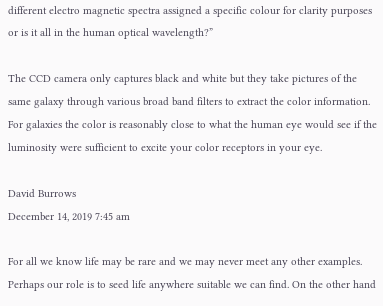different electro magnetic spectra assigned a specific colour for clarity purposes or is it all in the human optical wavelength?”

The CCD camera only captures black and white but they take pictures of the same galaxy through various broad band filters to extract the color information. For galaxies the color is reasonably close to what the human eye would see if the luminosity were sufficient to excite your color receptors in your eye.

David Burrows
December 14, 2019 7:45 am

For all we know life may be rare and we may never meet any other examples. Perhaps our role is to seed life anywhere suitable we can find. On the other hand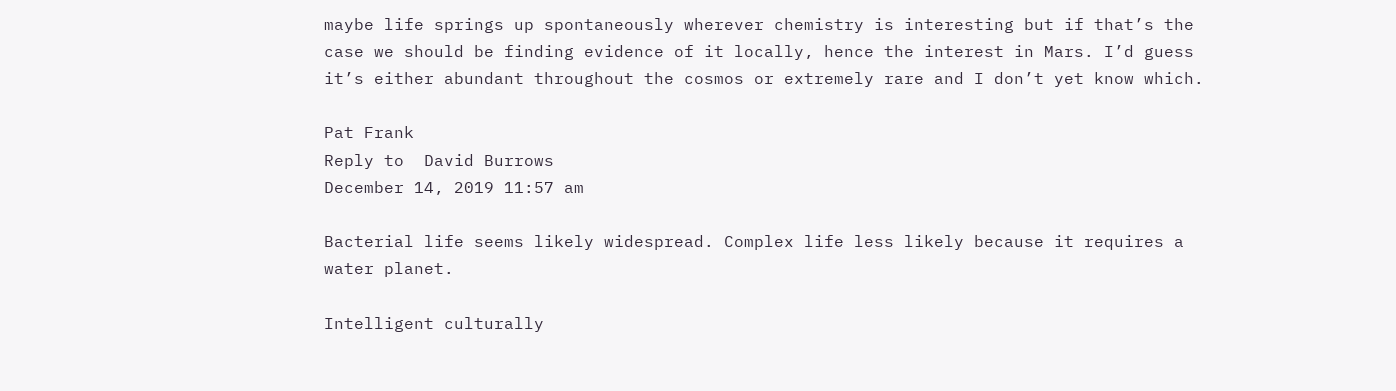maybe life springs up spontaneously wherever chemistry is interesting but if that’s the case we should be finding evidence of it locally, hence the interest in Mars. I’d guess it’s either abundant throughout the cosmos or extremely rare and I don’t yet know which.

Pat Frank
Reply to  David Burrows
December 14, 2019 11:57 am

Bacterial life seems likely widespread. Complex life less likely because it requires a water planet.

Intelligent culturally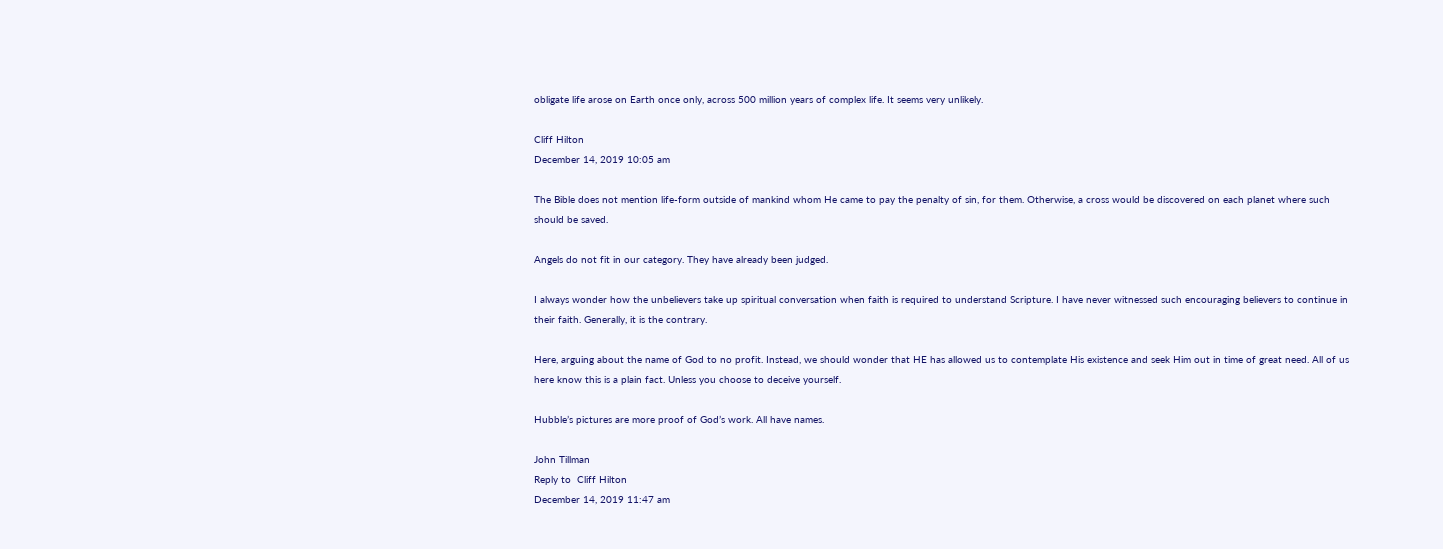obligate life arose on Earth once only, across 500 million years of complex life. It seems very unlikely.

Cliff Hilton
December 14, 2019 10:05 am

The Bible does not mention life-form outside of mankind whom He came to pay the penalty of sin, for them. Otherwise, a cross would be discovered on each planet where such should be saved.

Angels do not fit in our category. They have already been judged.

I always wonder how the unbelievers take up spiritual conversation when faith is required to understand Scripture. I have never witnessed such encouraging believers to continue in their faith. Generally, it is the contrary.

Here, arguing about the name of God to no profit. Instead, we should wonder that HE has allowed us to contemplate His existence and seek Him out in time of great need. All of us here know this is a plain fact. Unless you choose to deceive yourself.

Hubble’s pictures are more proof of God’s work. All have names.

John Tillman
Reply to  Cliff Hilton
December 14, 2019 11:47 am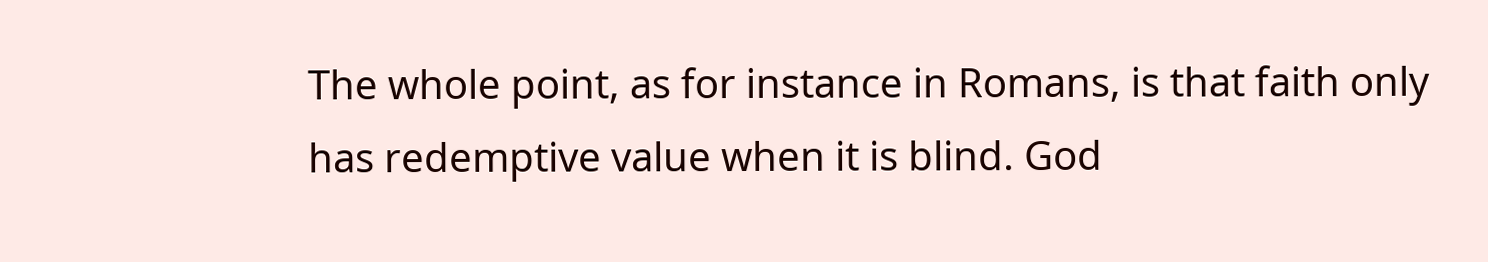The whole point, as for instance in Romans, is that faith only has redemptive value when it is blind. God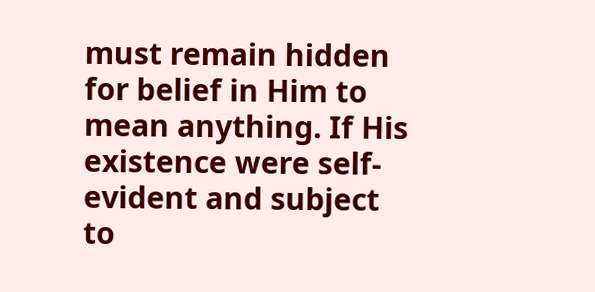must remain hidden for belief in Him to mean anything. If His existence were self-evident and subject to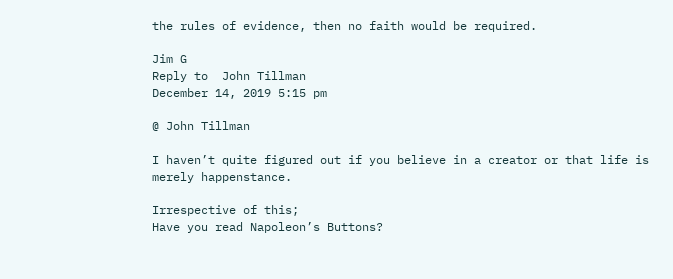the rules of evidence, then no faith would be required.

Jim G
Reply to  John Tillman
December 14, 2019 5:15 pm

@ John Tillman

I haven’t quite figured out if you believe in a creator or that life is merely happenstance.

Irrespective of this;
Have you read Napoleon’s Buttons?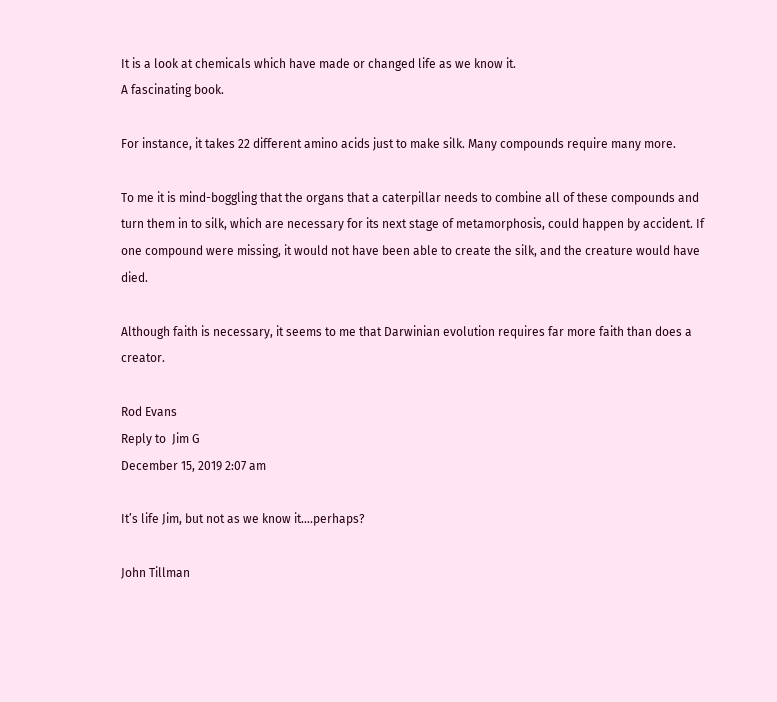It is a look at chemicals which have made or changed life as we know it.
A fascinating book.

For instance, it takes 22 different amino acids just to make silk. Many compounds require many more.

To me it is mind-boggling that the organs that a caterpillar needs to combine all of these compounds and turn them in to silk, which are necessary for its next stage of metamorphosis, could happen by accident. If one compound were missing, it would not have been able to create the silk, and the creature would have died.

Although faith is necessary, it seems to me that Darwinian evolution requires far more faith than does a creator.

Rod Evans
Reply to  Jim G
December 15, 2019 2:07 am

It’s life Jim, but not as we know it….perhaps?

John Tillman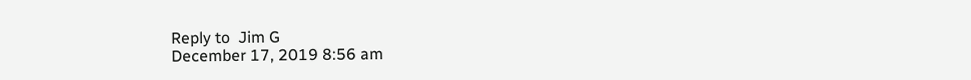Reply to  Jim G
December 17, 2019 8:56 am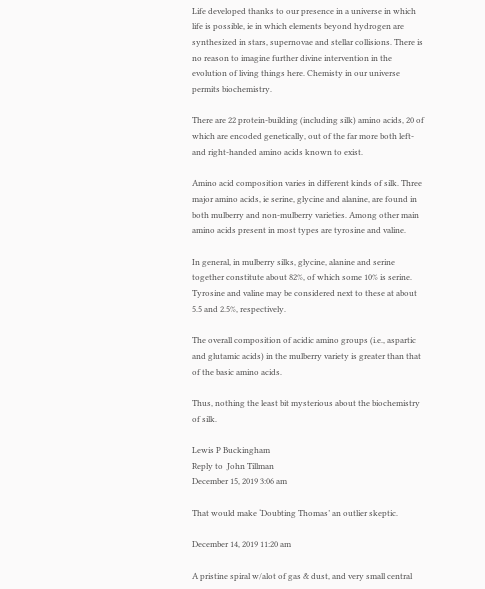Life developed thanks to our presence in a universe in which life is possible, ie in which elements beyond hydrogen are synthesized in stars, supernovae and stellar collisions. There is no reason to imagine further divine intervention in the evolution of living things here. Chemisty in our universe permits biochemistry.

There are 22 protein-building (including silk) amino acids, 20 of which are encoded genetically, out of the far more both left- and right-handed amino acids known to exist.

Amino acid composition varies in different kinds of silk. Three major amino acids, ie serine, glycine and alanine, are found in both mulberry and non-mulberry varieties. Among other main amino acids present in most types are tyrosine and valine.

In general, in mulberry silks, glycine, alanine and serine together constitute about 82%, of which some 10% is serine. Tyrosine and valine may be considered next to these at about 5.5 and 2.5%, respectively.

The overall composition of acidic amino groups (i.e., aspartic and glutamic acids) in the mulberry variety is greater than that of the basic amino acids.

Thus, nothing the least bit mysterious about the biochemistry of silk.

Lewis P Buckingham
Reply to  John Tillman
December 15, 2019 3:06 am

That would make ‘Doubting Thomas’ an outlier skeptic.

December 14, 2019 11:20 am

A pristine spiral w/alot of gas & dust, and very small central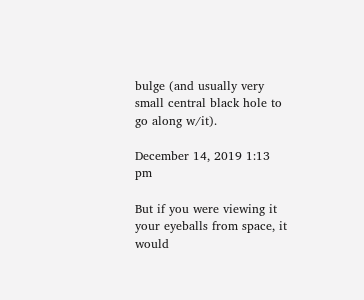bulge (and usually very small central black hole to go along w/it).

December 14, 2019 1:13 pm

But if you were viewing it your eyeballs from space, it would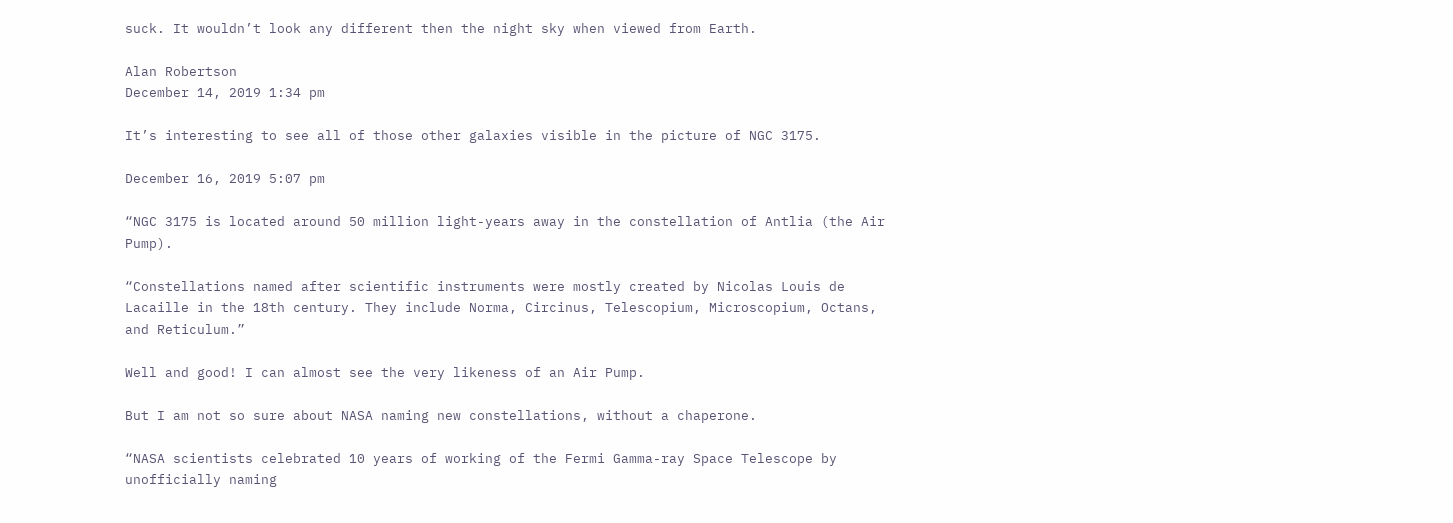suck. It wouldn’t look any different then the night sky when viewed from Earth.

Alan Robertson
December 14, 2019 1:34 pm

It’s interesting to see all of those other galaxies visible in the picture of NGC 3175.

December 16, 2019 5:07 pm

“NGC 3175 is located around 50 million light-years away in the constellation of Antlia (the Air Pump).

“Constellations named after scientific instruments were mostly created by Nicolas Louis de Lacaille in the 18th century. They include Norma, Circinus, Telescopium, Microscopium, Octans, and Reticulum.”

Well and good! I can almost see the very likeness of an Air Pump.

But I am not so sure about NASA naming new constellations, without a chaperone.

“NASA scientists celebrated 10 years of working of the Fermi Gamma-ray Space Telescope by unofficially naming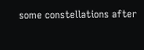some constellations after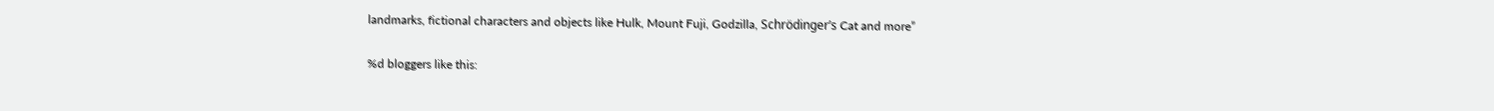landmarks, fictional characters and objects like Hulk, Mount Fuji, Godzilla, Schrödinger’s Cat and more”

%d bloggers like this: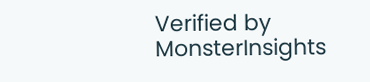Verified by MonsterInsights